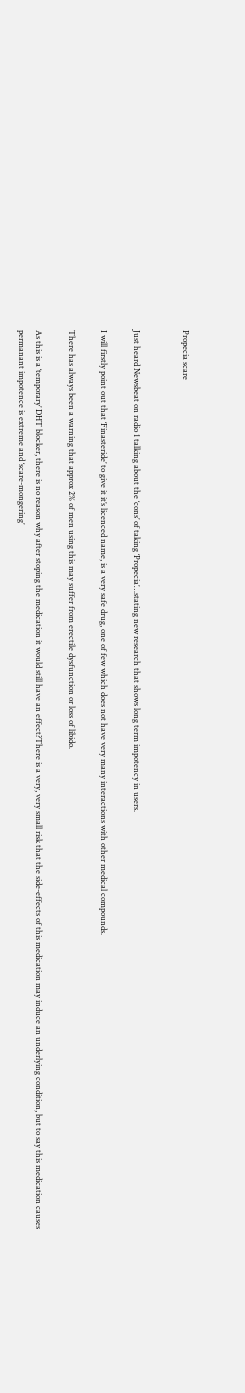Propecia scare


Just heard Newsbeat on radio 1 talking about the ‘cons’ of taking ‘Propecia’…stating new research that shows long term impotency in users.

I will firstly point out that ‘Finasteride’ to give it it’s licenced name, is a very safe drug, one of few which does not have very many interactions with other medical compounds.

There has always been a warning that approx 2% of men using this may suffer from erectile dysfunction or loss of libido.

As this is a ‘temporary’ DHT blocker, there is no reason why after stoping the medication it would still have an effect?There is a very, very small risk that the side-effects of this medication may induce an underlying condition, but to say this medication causes permanant impotence is extreme and ‘scare-mongering’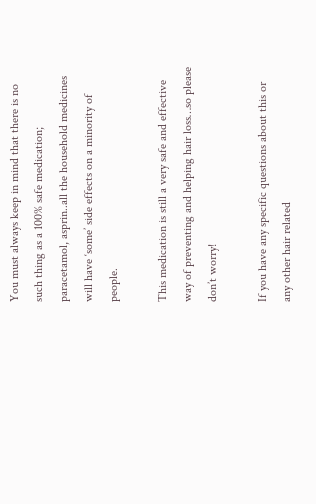You must always keep in mind that there is no such thing as a 100% safe medication; paracetamol, asprin..all the household medicines will have ‘some’ side effects on a minority of people.

This medication is still a very safe and effective way of preventing and helping hair loss…so please don’t worry!

If you have any specific questions about this or any other hair related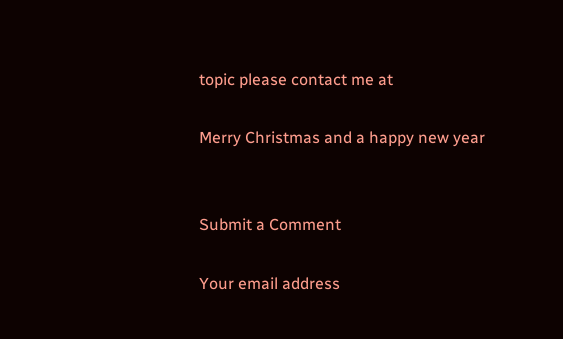topic please contact me at

Merry Christmas and a happy new year


Submit a Comment

Your email address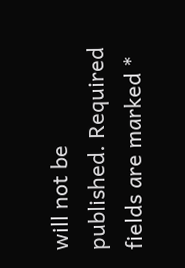will not be published. Required fields are marked *